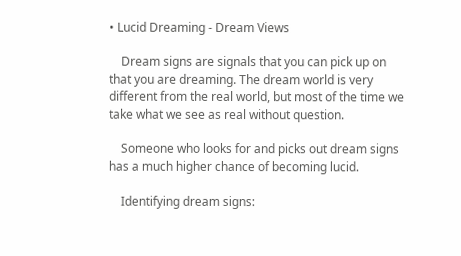• Lucid Dreaming - Dream Views

    Dream signs are signals that you can pick up on that you are dreaming. The dream world is very different from the real world, but most of the time we take what we see as real without question.

    Someone who looks for and picks out dream signs has a much higher chance of becoming lucid.

    Identifying dream signs: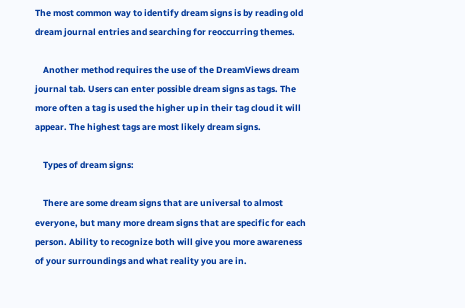The most common way to identify dream signs is by reading old dream journal entries and searching for reoccurring themes.

    Another method requires the use of the DreamViews dream journal tab. Users can enter possible dream signs as tags. The more often a tag is used the higher up in their tag cloud it will appear. The highest tags are most likely dream signs.

    Types of dream signs:

    There are some dream signs that are universal to almost everyone, but many more dream signs that are specific for each person. Ability to recognize both will give you more awareness of your surroundings and what reality you are in.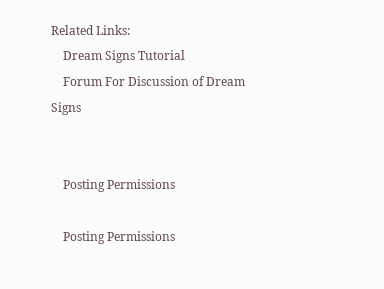Related Links:
    Dream Signs Tutorial
    Forum For Discussion of Dream Signs


    Posting Permissions

    Posting Permissions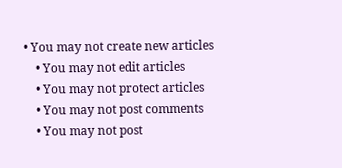• You may not create new articles
    • You may not edit articles
    • You may not protect articles
    • You may not post comments
    • You may not post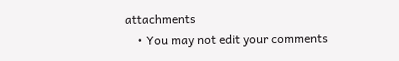attachments
    • You may not edit your comments